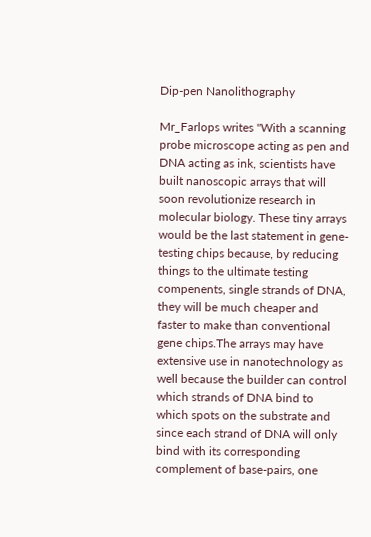Dip-pen Nanolithography

Mr_Farlops writes "With a scanning probe microscope acting as pen and DNA acting as ink, scientists have built nanoscopic arrays that will soon revolutionize research in molecular biology. These tiny arrays would be the last statement in gene-testing chips because, by reducing things to the ultimate testing compenents, single strands of DNA, they will be much cheaper and faster to make than conventional gene chips.The arrays may have extensive use in nanotechnology as well because the builder can control which strands of DNA bind to which spots on the substrate and since each strand of DNA will only bind with its corresponding complement of base-pairs, one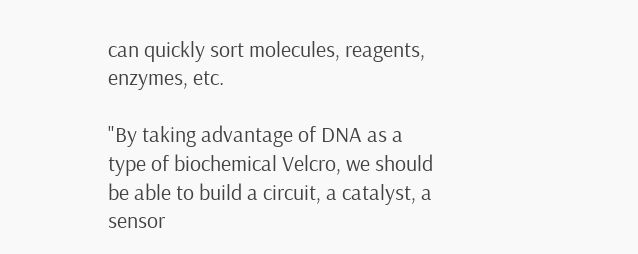can quickly sort molecules, reagents, enzymes, etc.

"By taking advantage of DNA as a type of biochemical Velcro, we should be able to build a circuit, a catalyst, a sensor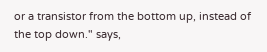or a transistor from the bottom up, instead of the top down." says,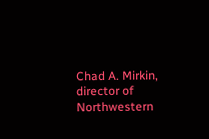Chad A. Mirkin, director of Northwestern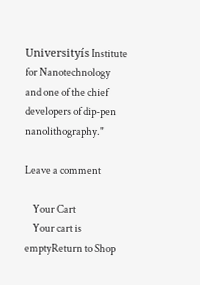Universityís Institute for Nanotechnology and one of the chief developers of dip-pen nanolithography."

Leave a comment

    Your Cart
    Your cart is emptyReturn to Shop